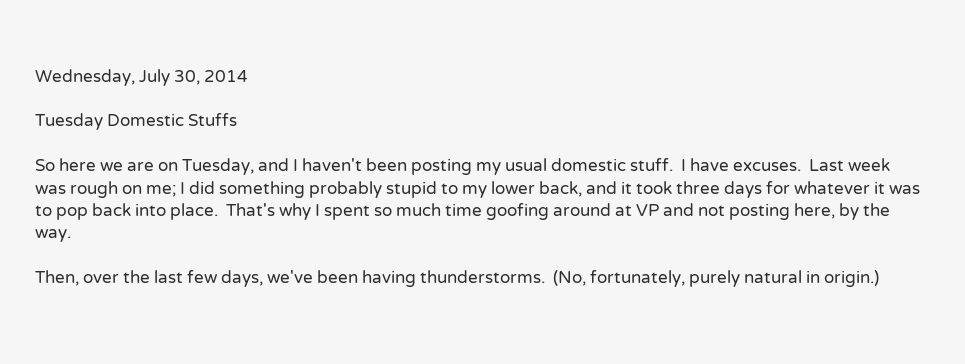Wednesday, July 30, 2014

Tuesday Domestic Stuffs

So here we are on Tuesday, and I haven't been posting my usual domestic stuff.  I have excuses.  Last week was rough on me; I did something probably stupid to my lower back, and it took three days for whatever it was to pop back into place.  That's why I spent so much time goofing around at VP and not posting here, by the way.

Then, over the last few days, we've been having thunderstorms.  (No, fortunately, purely natural in origin.)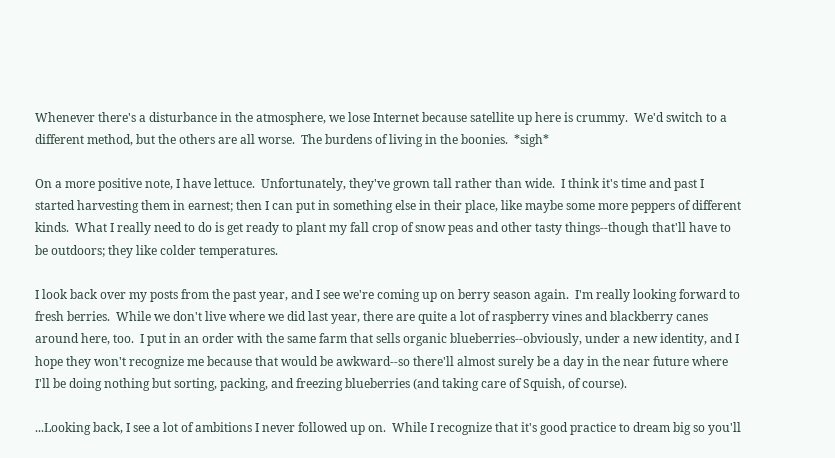Whenever there's a disturbance in the atmosphere, we lose Internet because satellite up here is crummy.  We'd switch to a different method, but the others are all worse.  The burdens of living in the boonies.  *sigh*

On a more positive note, I have lettuce.  Unfortunately, they've grown tall rather than wide.  I think it's time and past I started harvesting them in earnest; then I can put in something else in their place, like maybe some more peppers of different kinds.  What I really need to do is get ready to plant my fall crop of snow peas and other tasty things--though that'll have to be outdoors; they like colder temperatures.

I look back over my posts from the past year, and I see we're coming up on berry season again.  I'm really looking forward to fresh berries.  While we don't live where we did last year, there are quite a lot of raspberry vines and blackberry canes around here, too.  I put in an order with the same farm that sells organic blueberries--obviously, under a new identity, and I hope they won't recognize me because that would be awkward--so there'll almost surely be a day in the near future where I'll be doing nothing but sorting, packing, and freezing blueberries (and taking care of Squish, of course).

...Looking back, I see a lot of ambitions I never followed up on.  While I recognize that it's good practice to dream big so you'll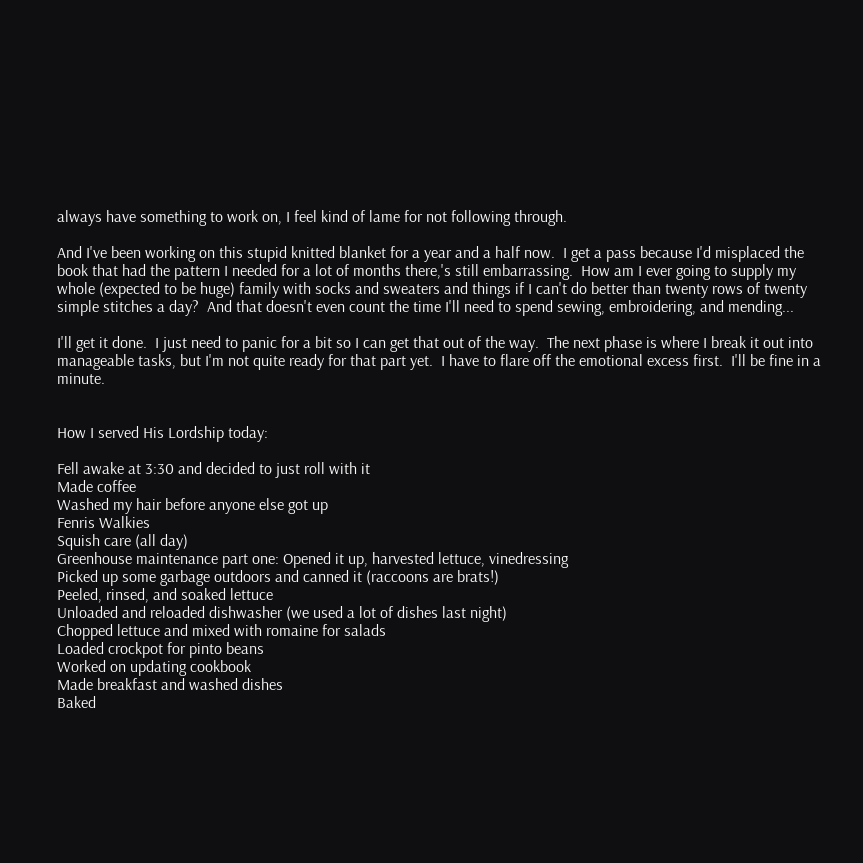always have something to work on, I feel kind of lame for not following through.

And I've been working on this stupid knitted blanket for a year and a half now.  I get a pass because I'd misplaced the book that had the pattern I needed for a lot of months there,'s still embarrassing.  How am I ever going to supply my whole (expected to be huge) family with socks and sweaters and things if I can't do better than twenty rows of twenty simple stitches a day?  And that doesn't even count the time I'll need to spend sewing, embroidering, and mending...

I'll get it done.  I just need to panic for a bit so I can get that out of the way.  The next phase is where I break it out into manageable tasks, but I'm not quite ready for that part yet.  I have to flare off the emotional excess first.  I'll be fine in a minute.


How I served His Lordship today:

Fell awake at 3:30 and decided to just roll with it
Made coffee
Washed my hair before anyone else got up
Fenris Walkies
Squish care (all day)
Greenhouse maintenance part one: Opened it up, harvested lettuce, vinedressing
Picked up some garbage outdoors and canned it (raccoons are brats!)
Peeled, rinsed, and soaked lettuce
Unloaded and reloaded dishwasher (we used a lot of dishes last night)
Chopped lettuce and mixed with romaine for salads
Loaded crockpot for pinto beans
Worked on updating cookbook
Made breakfast and washed dishes
Baked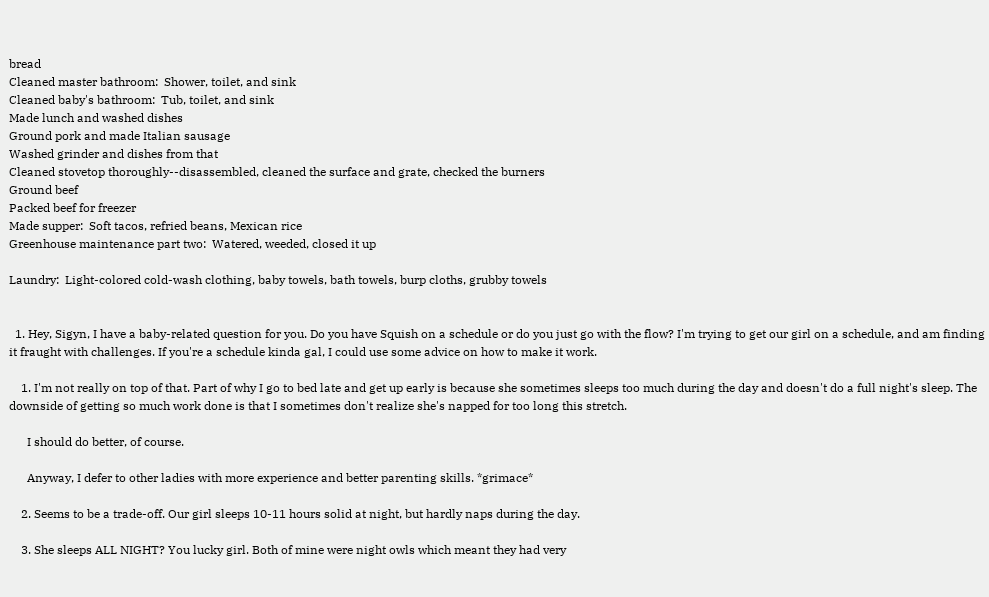bread
Cleaned master bathroom:  Shower, toilet, and sink
Cleaned baby's bathroom:  Tub, toilet, and sink
Made lunch and washed dishes
Ground pork and made Italian sausage
Washed grinder and dishes from that
Cleaned stovetop thoroughly--disassembled, cleaned the surface and grate, checked the burners
Ground beef
Packed beef for freezer
Made supper:  Soft tacos, refried beans, Mexican rice
Greenhouse maintenance part two:  Watered, weeded, closed it up

Laundry:  Light-colored cold-wash clothing, baby towels, bath towels, burp cloths, grubby towels


  1. Hey, Sigyn, I have a baby-related question for you. Do you have Squish on a schedule or do you just go with the flow? I'm trying to get our girl on a schedule, and am finding it fraught with challenges. If you're a schedule kinda gal, I could use some advice on how to make it work.

    1. I'm not really on top of that. Part of why I go to bed late and get up early is because she sometimes sleeps too much during the day and doesn't do a full night's sleep. The downside of getting so much work done is that I sometimes don't realize she's napped for too long this stretch.

      I should do better, of course.

      Anyway, I defer to other ladies with more experience and better parenting skills. *grimace*

    2. Seems to be a trade-off. Our girl sleeps 10-11 hours solid at night, but hardly naps during the day.

    3. She sleeps ALL NIGHT? You lucky girl. Both of mine were night owls which meant they had very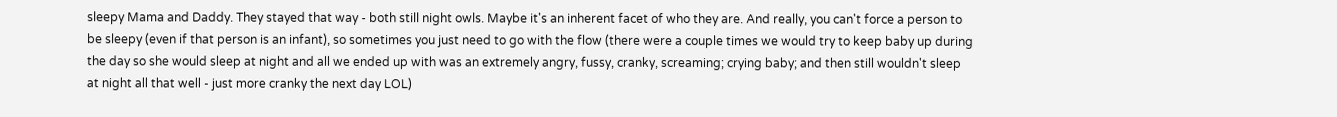sleepy Mama and Daddy. They stayed that way - both still night owls. Maybe it's an inherent facet of who they are. And really, you can't force a person to be sleepy (even if that person is an infant), so sometimes you just need to go with the flow (there were a couple times we would try to keep baby up during the day so she would sleep at night and all we ended up with was an extremely angry, fussy, cranky, screaming; crying baby; and then still wouldn't sleep at night all that well - just more cranky the next day LOL)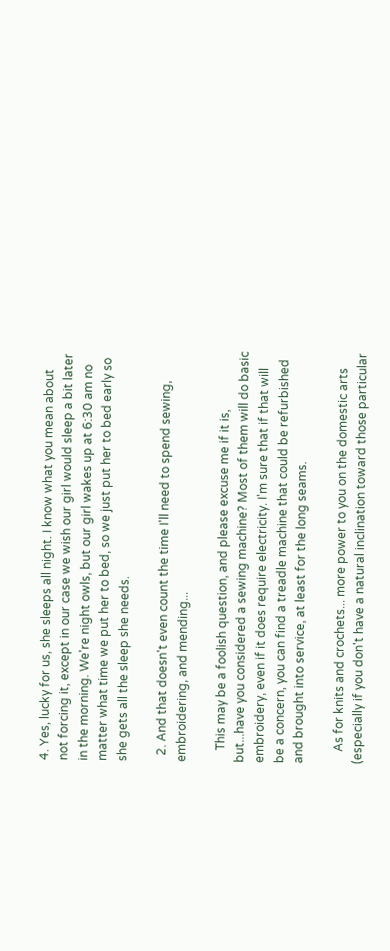4. Yes, lucky for us, she sleeps all night. I know what you mean about not forcing it, except in our case we wish our girl would sleep a bit later in the morning. We're night owls, but our girl wakes up at 6:30 am no matter what time we put her to bed, so we just put her to bed early so she gets all the sleep she needs.

  2. And that doesn't even count the time I'll need to spend sewing, embroidering, and mending...

    This may be a foolish question, and please excuse me if it is, but...have you considered a sewing machine? Most of them will do basic embroidery, even if it does require electricity. I'm sure that if that will be a concern, you can find a treadle machine that could be refurbished and brought into service, at least for the long seams.

    As for knits and crochets... more power to you on the domestic arts (especially if you don't have a natural inclination toward those particular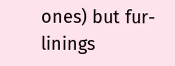ones) but fur-linings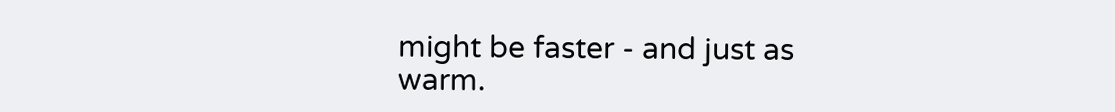might be faster - and just as warm.